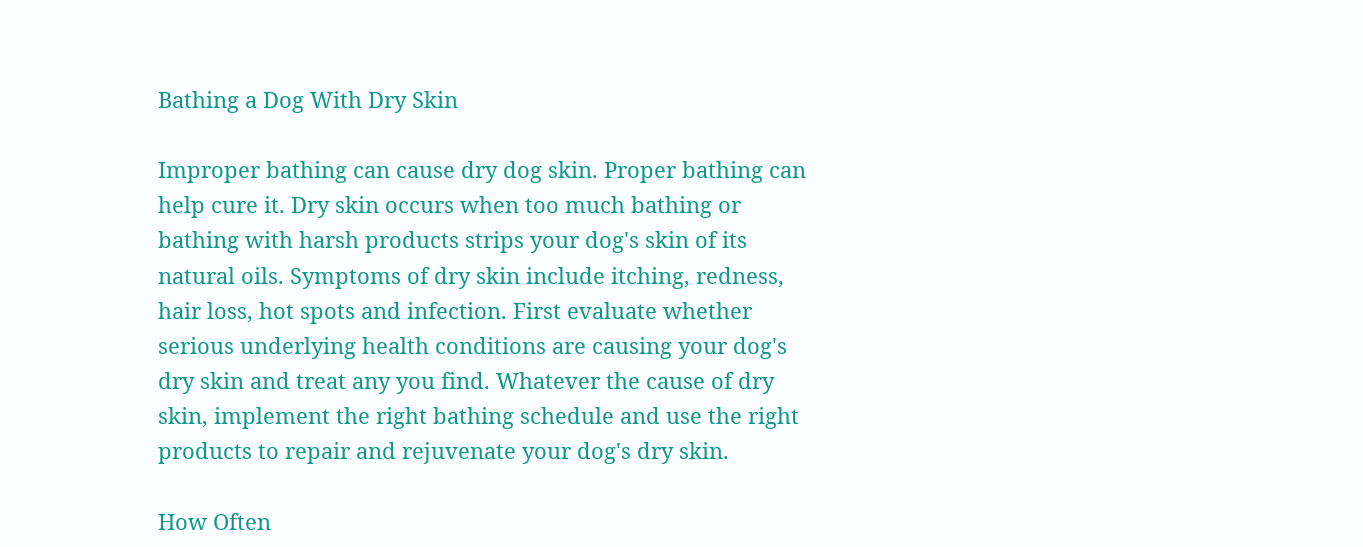Bathing a Dog With Dry Skin

Improper bathing can cause dry dog skin. Proper bathing can help cure it. Dry skin occurs when too much bathing or bathing with harsh products strips your dog's skin of its natural oils. Symptoms of dry skin include itching, redness, hair loss, hot spots and infection. First evaluate whether serious underlying health conditions are causing your dog's dry skin and treat any you find. Whatever the cause of dry skin, implement the right bathing schedule and use the right products to repair and rejuvenate your dog's dry skin.

How Often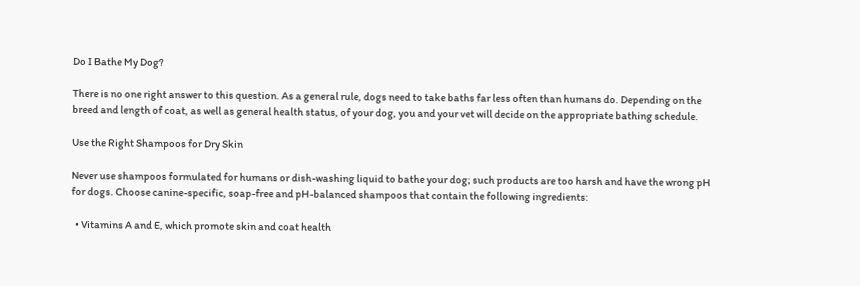Do I Bathe My Dog?

There is no one right answer to this question. As a general rule, dogs need to take baths far less often than humans do. Depending on the breed and length of coat, as well as general health status, of your dog, you and your vet will decide on the appropriate bathing schedule.

Use the Right Shampoos for Dry Skin

Never use shampoos formulated for humans or dish-washing liquid to bathe your dog; such products are too harsh and have the wrong pH for dogs. Choose canine-specific, soap-free and pH-balanced shampoos that contain the following ingredients:

  • Vitamins A and E, which promote skin and coat health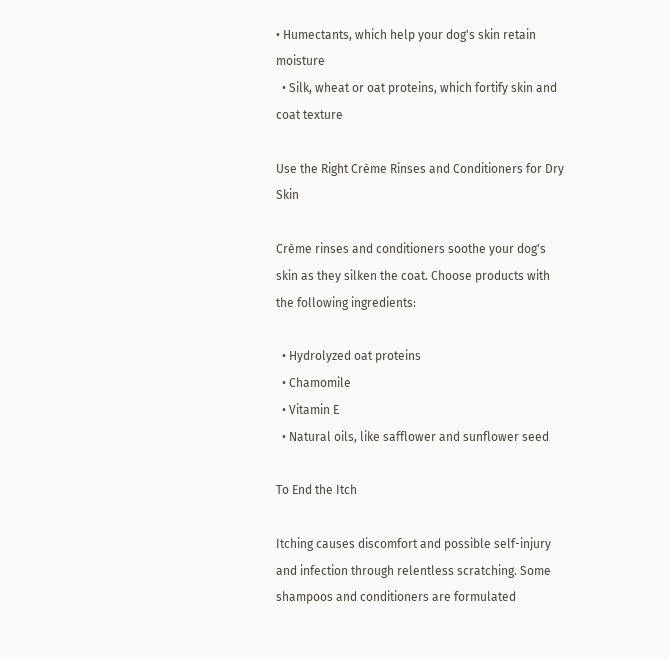• Humectants, which help your dog's skin retain moisture
  • Silk, wheat or oat proteins, which fortify skin and coat texture

Use the Right Crème Rinses and Conditioners for Dry Skin

Crème rinses and conditioners soothe your dog's skin as they silken the coat. Choose products with the following ingredients:

  • Hydrolyzed oat proteins
  • Chamomile
  • Vitamin E
  • Natural oils, like safflower and sunflower seed

To End the Itch

Itching causes discomfort and possible self-injury and infection through relentless scratching. Some shampoos and conditioners are formulated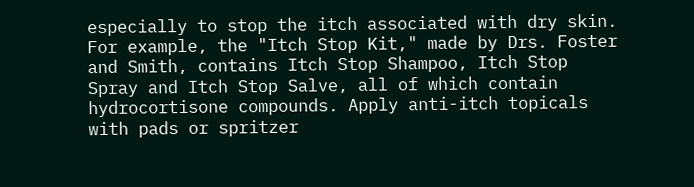especially to stop the itch associated with dry skin. For example, the "Itch Stop Kit," made by Drs. Foster and Smith, contains Itch Stop Shampoo, Itch Stop Spray and Itch Stop Salve, all of which contain hydrocortisone compounds. Apply anti-itch topicals with pads or spritzer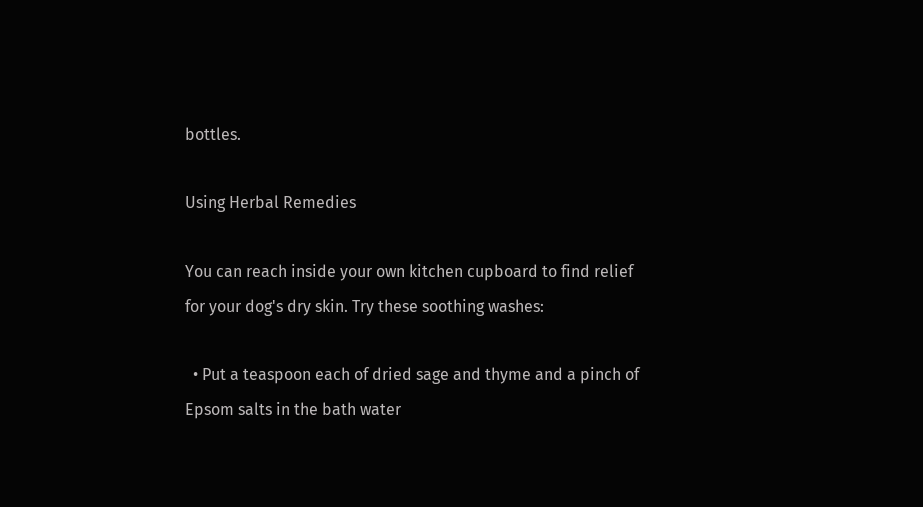bottles.

Using Herbal Remedies

You can reach inside your own kitchen cupboard to find relief for your dog's dry skin. Try these soothing washes:

  • Put a teaspoon each of dried sage and thyme and a pinch of Epsom salts in the bath water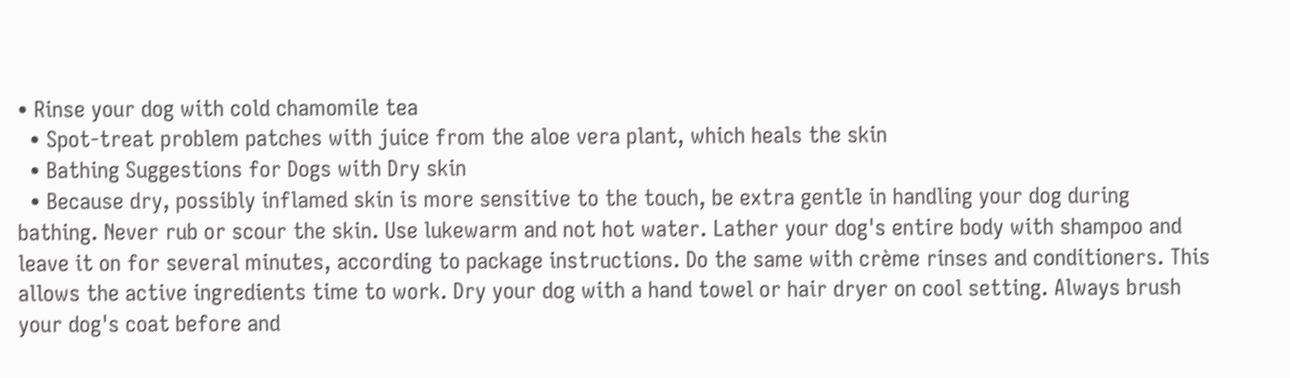• Rinse your dog with cold chamomile tea
  • Spot-treat problem patches with juice from the aloe vera plant, which heals the skin
  • Bathing Suggestions for Dogs with Dry skin
  • Because dry, possibly inflamed skin is more sensitive to the touch, be extra gentle in handling your dog during bathing. Never rub or scour the skin. Use lukewarm and not hot water. Lather your dog's entire body with shampoo and leave it on for several minutes, according to package instructions. Do the same with crème rinses and conditioners. This allows the active ingredients time to work. Dry your dog with a hand towel or hair dryer on cool setting. Always brush your dog's coat before and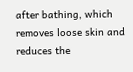after bathing, which removes loose skin and reduces the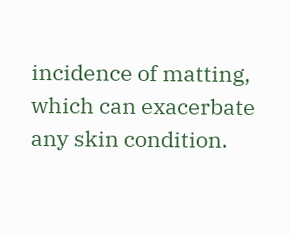incidence of matting, which can exacerbate any skin condition.